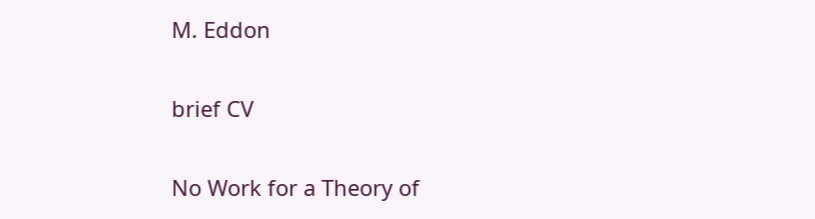M. Eddon


brief CV


No Work for a Theory of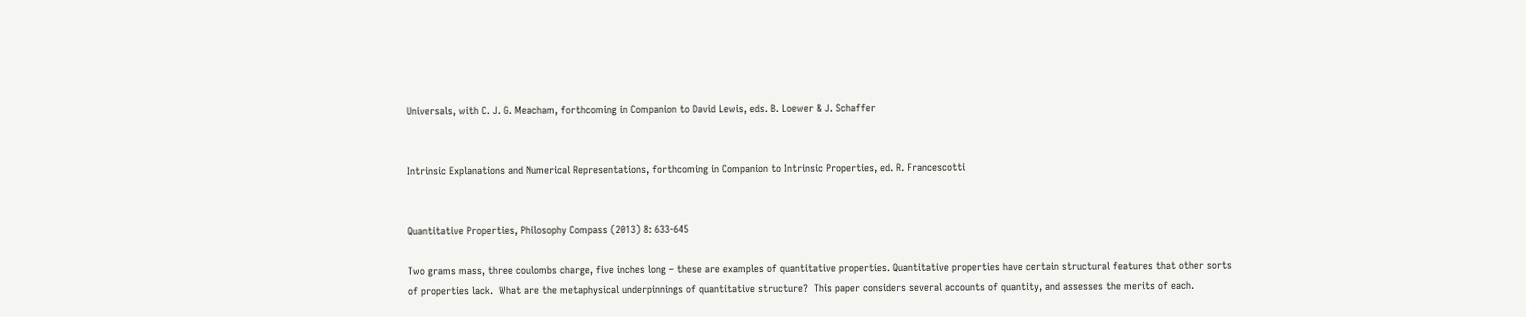Universals, with C. J. G. Meacham, forthcoming in Companion to David Lewis, eds. B. Loewer & J. Schaffer


Intrinsic Explanations and Numerical Representations, forthcoming in Companion to Intrinsic Properties, ed. R. Francescotti


Quantitative Properties, Philosophy Compass (2013) 8: 633-645

Two grams mass, three coulombs charge, five inches long – these are examples of quantitative properties. Quantitative properties have certain structural features that other sorts of properties lack.  What are the metaphysical underpinnings of quantitative structure?  This paper considers several accounts of quantity, and assesses the merits of each.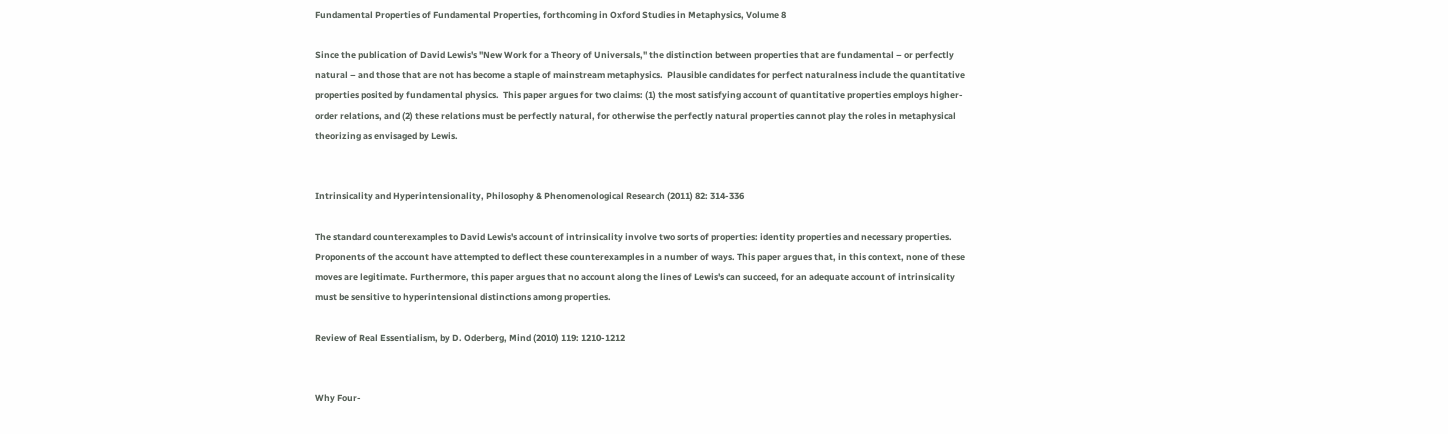Fundamental Properties of Fundamental Properties, forthcoming in Oxford Studies in Metaphysics, Volume 8

Since the publication of David Lewis's "New Work for a Theory of Universals," the distinction between properties that are fundamental – or perfectly natural – and those that are not has become a staple of mainstream metaphysics.  Plausible candidates for perfect naturalness include the quantitative properties posited by fundamental physics.  This paper argues for two claims: (1) the most satisfying account of quantitative properties employs higher-order relations, and (2) these relations must be perfectly natural, for otherwise the perfectly natural properties cannot play the roles in metaphysical theorizing as envisaged by Lewis.


Intrinsicality and Hyperintensionality, Philosophy & Phenomenological Research (2011) 82: 314-336

The standard counterexamples to David Lewis's account of intrinsicality involve two sorts of properties: identity properties and necessary properties. Proponents of the account have attempted to deflect these counterexamples in a number of ways. This paper argues that, in this context, none of these moves are legitimate. Furthermore, this paper argues that no account along the lines of Lewis's can succeed, for an adequate account of intrinsicality must be sensitive to hyperintensional distinctions among properties.

Review of Real Essentialism, by D. Oderberg, Mind (2010) 119: 1210-1212


Why Four-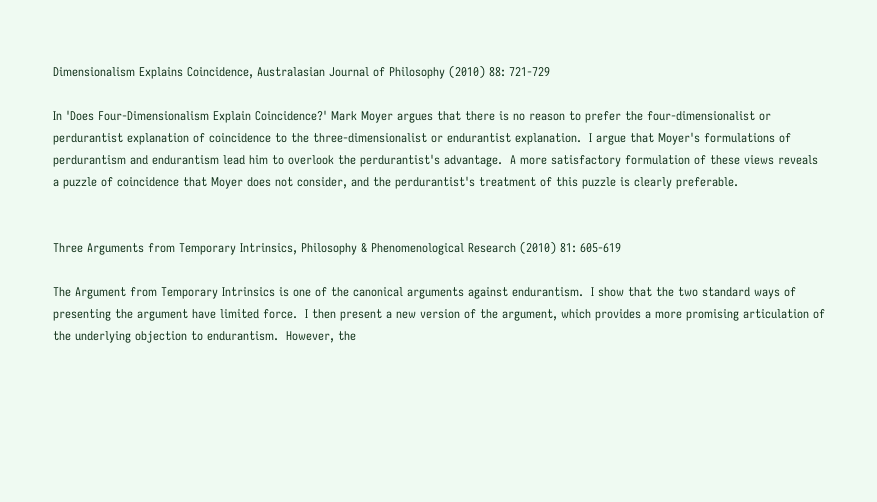Dimensionalism Explains Coincidence, Australasian Journal of Philosophy (2010) 88: 721-729

In 'Does Four-Dimensionalism Explain Coincidence?' Mark Moyer argues that there is no reason to prefer the four-dimensionalist or perdurantist explanation of coincidence to the three-dimensionalist or endurantist explanation.  I argue that Moyer's formulations of perdurantism and endurantism lead him to overlook the perdurantist's advantage.  A more satisfactory formulation of these views reveals a puzzle of coincidence that Moyer does not consider, and the perdurantist's treatment of this puzzle is clearly preferable.


Three Arguments from Temporary Intrinsics, Philosophy & Phenomenological Research (2010) 81: 605-619

The Argument from Temporary Intrinsics is one of the canonical arguments against endurantism.  I show that the two standard ways of presenting the argument have limited force.  I then present a new version of the argument, which provides a more promising articulation of the underlying objection to endurantism.  However, the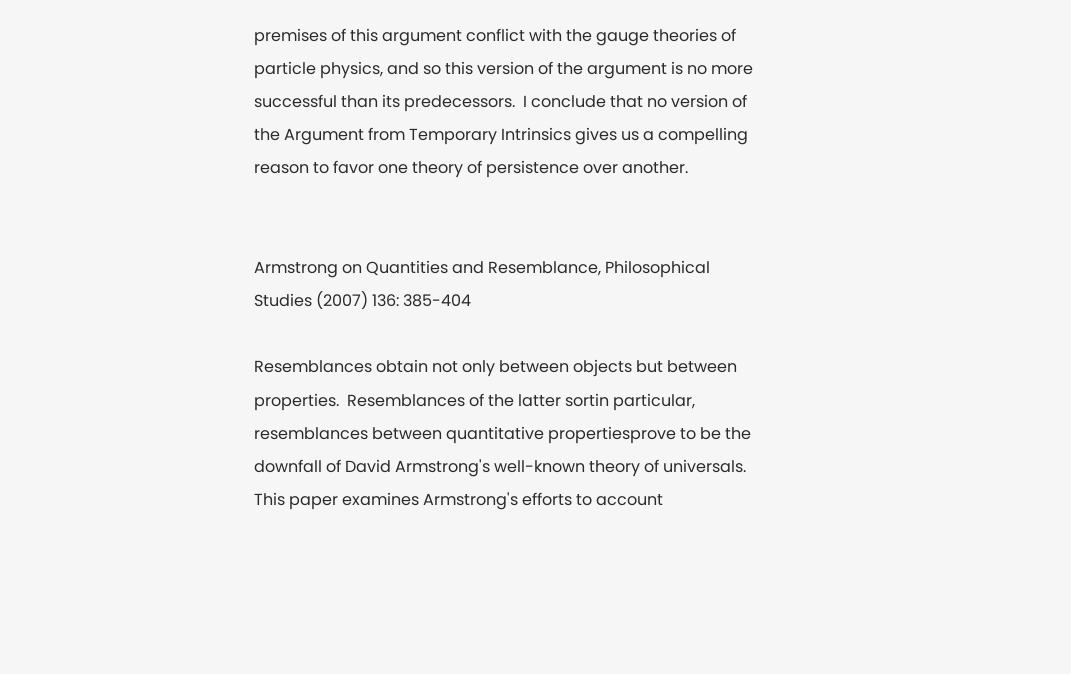premises of this argument conflict with the gauge theories of particle physics, and so this version of the argument is no more successful than its predecessors.  I conclude that no version of the Argument from Temporary Intrinsics gives us a compelling reason to favor one theory of persistence over another.


Armstrong on Quantities and Resemblance, Philosophical Studies (2007) 136: 385-404

Resemblances obtain not only between objects but between properties.  Resemblances of the latter sortin particular, resemblances between quantitative propertiesprove to be the downfall of David Armstrong's well-known theory of universals.  This paper examines Armstrong's efforts to account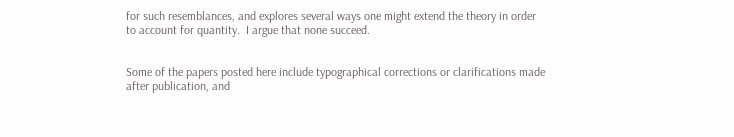for such resemblances, and explores several ways one might extend the theory in order to account for quantity.  I argue that none succeed.


Some of the papers posted here include typographical corrections or clarifications made after publication, and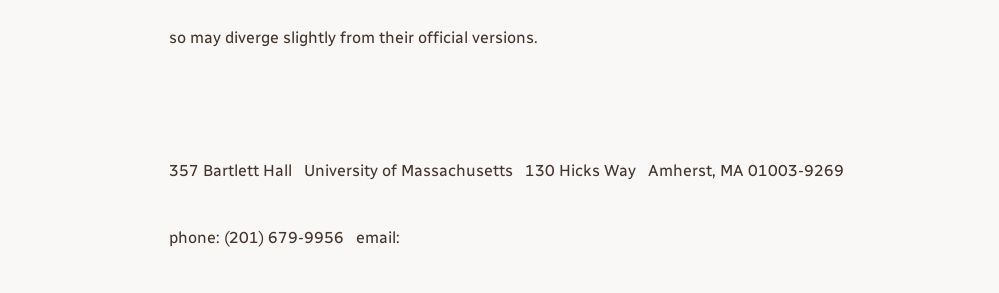so may diverge slightly from their official versions.



357 Bartlett Hall   University of Massachusetts   130 Hicks Way   Amherst, MA 01003-9269

phone: (201) 679-9956   email: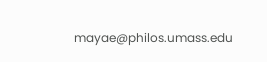mayae@philos.umass.edu